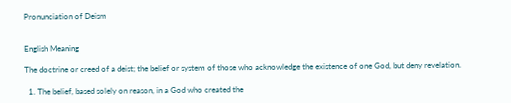Pronunciation of Deism


English Meaning

The doctrine or creed of a deist; the belief or system of those who acknowledge the existence of one God, but deny revelation.

  1. The belief, based solely on reason, in a God who created the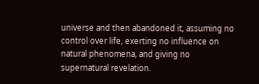universe and then abandoned it, assuming no control over life, exerting no influence on natural phenomena, and giving no supernatural revelation.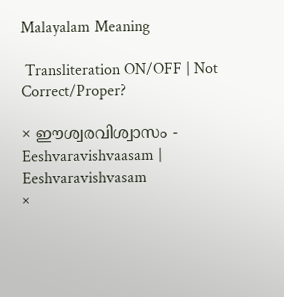Malayalam Meaning

 Transliteration ON/OFF | Not Correct/Proper?

× ഈശ്വരവിശ്വാസം - Eeshvaravishvaasam | Eeshvaravishvasam
×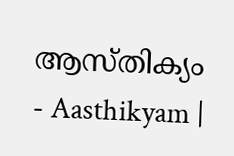ആസ്‌തിക്യം - Aasthikyam |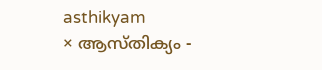asthikyam
× ആസ്തിക്യം -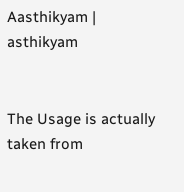Aasthikyam | asthikyam


The Usage is actually taken from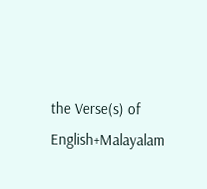the Verse(s) of English+Malayalam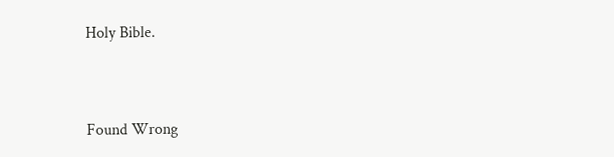Holy Bible.


Found Wrong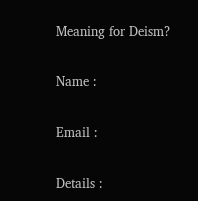Meaning for Deism?

Name :

Email :

Details :